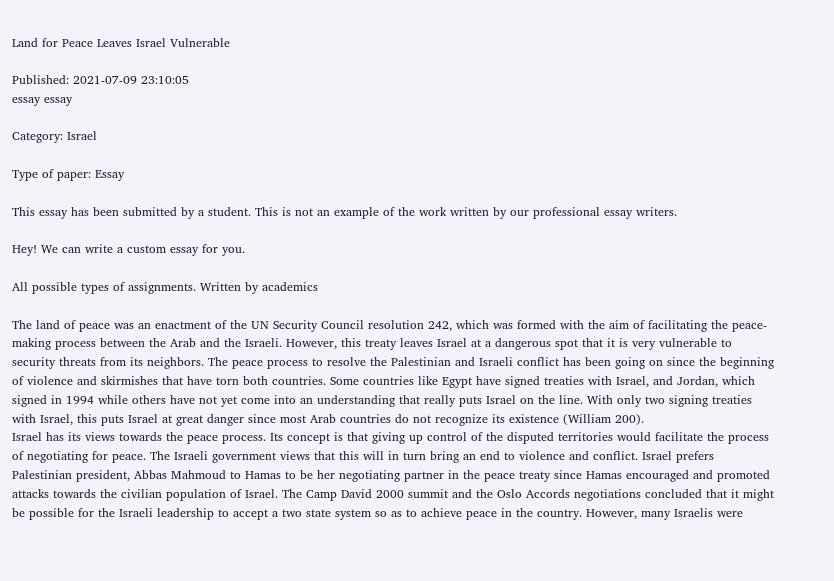Land for Peace Leaves Israel Vulnerable

Published: 2021-07-09 23:10:05
essay essay

Category: Israel

Type of paper: Essay

This essay has been submitted by a student. This is not an example of the work written by our professional essay writers.

Hey! We can write a custom essay for you.

All possible types of assignments. Written by academics

The land of peace was an enactment of the UN Security Council resolution 242, which was formed with the aim of facilitating the peace-making process between the Arab and the Israeli. However, this treaty leaves Israel at a dangerous spot that it is very vulnerable to security threats from its neighbors. The peace process to resolve the Palestinian and Israeli conflict has been going on since the beginning of violence and skirmishes that have torn both countries. Some countries like Egypt have signed treaties with Israel, and Jordan, which signed in 1994 while others have not yet come into an understanding that really puts Israel on the line. With only two signing treaties with Israel, this puts Israel at great danger since most Arab countries do not recognize its existence (William 200).
Israel has its views towards the peace process. Its concept is that giving up control of the disputed territories would facilitate the process of negotiating for peace. The Israeli government views that this will in turn bring an end to violence and conflict. Israel prefers Palestinian president, Abbas Mahmoud to Hamas to be her negotiating partner in the peace treaty since Hamas encouraged and promoted attacks towards the civilian population of Israel. The Camp David 2000 summit and the Oslo Accords negotiations concluded that it might be possible for the Israeli leadership to accept a two state system so as to achieve peace in the country. However, many Israelis were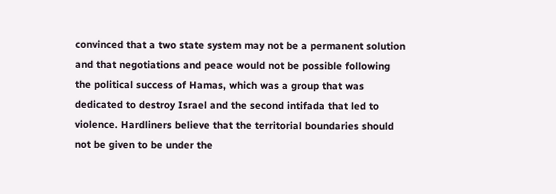convinced that a two state system may not be a permanent solution and that negotiations and peace would not be possible following the political success of Hamas, which was a group that was dedicated to destroy Israel and the second intifada that led to violence. Hardliners believe that the territorial boundaries should not be given to be under the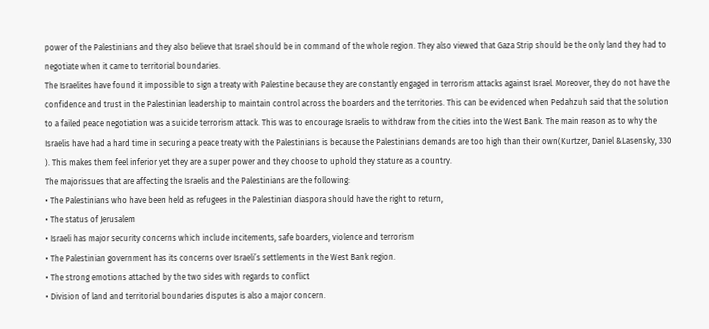power of the Palestinians and they also believe that Israel should be in command of the whole region. They also viewed that Gaza Strip should be the only land they had to negotiate when it came to territorial boundaries.
The Israelites have found it impossible to sign a treaty with Palestine because they are constantly engaged in terrorism attacks against Israel. Moreover, they do not have the confidence and trust in the Palestinian leadership to maintain control across the boarders and the territories. This can be evidenced when Pedahzuh said that the solution to a failed peace negotiation was a suicide terrorism attack. This was to encourage Israelis to withdraw from the cities into the West Bank. The main reason as to why the Israelis have had a hard time in securing a peace treaty with the Palestinians is because the Palestinians demands are too high than their own(Kurtzer, Daniel &Lasensky, 330 ). This makes them feel inferior yet they are a super power and they choose to uphold they stature as a country.
The majorissues that are affecting the Israelis and the Palestinians are the following:
• The Palestinians who have been held as refugees in the Palestinian diaspora should have the right to return,
• The status of Jerusalem
• Israeli has major security concerns which include incitements, safe boarders, violence and terrorism
• The Palestinian government has its concerns over Israeli’s settlements in the West Bank region.
• The strong emotions attached by the two sides with regards to conflict
• Division of land and territorial boundaries disputes is also a major concern.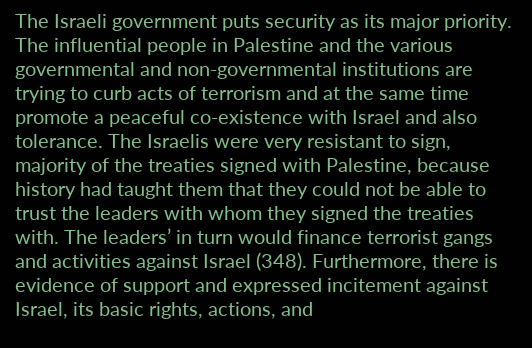The Israeli government puts security as its major priority. The influential people in Palestine and the various governmental and non-governmental institutions are trying to curb acts of terrorism and at the same time promote a peaceful co-existence with Israel and also tolerance. The Israelis were very resistant to sign, majority of the treaties signed with Palestine, because history had taught them that they could not be able to trust the leaders with whom they signed the treaties with. The leaders’ in turn would finance terrorist gangs and activities against Israel (348). Furthermore, there is evidence of support and expressed incitement against Israel, its basic rights, actions, and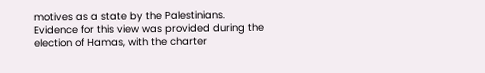motives as a state by the Palestinians. Evidence for this view was provided during the election of Hamas, with the charter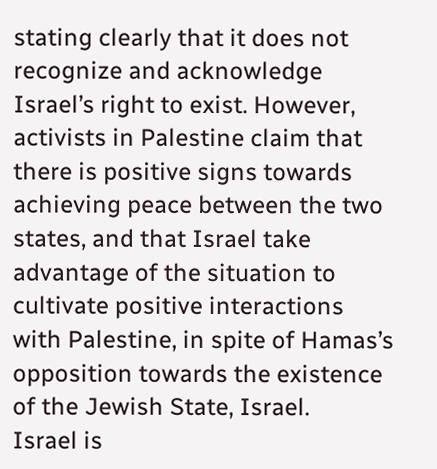stating clearly that it does not recognize and acknowledge Israel’s right to exist. However, activists in Palestine claim that there is positive signs towards achieving peace between the two states, and that Israel take advantage of the situation to cultivate positive interactions with Palestine, in spite of Hamas’s opposition towards the existence of the Jewish State, Israel.
Israel is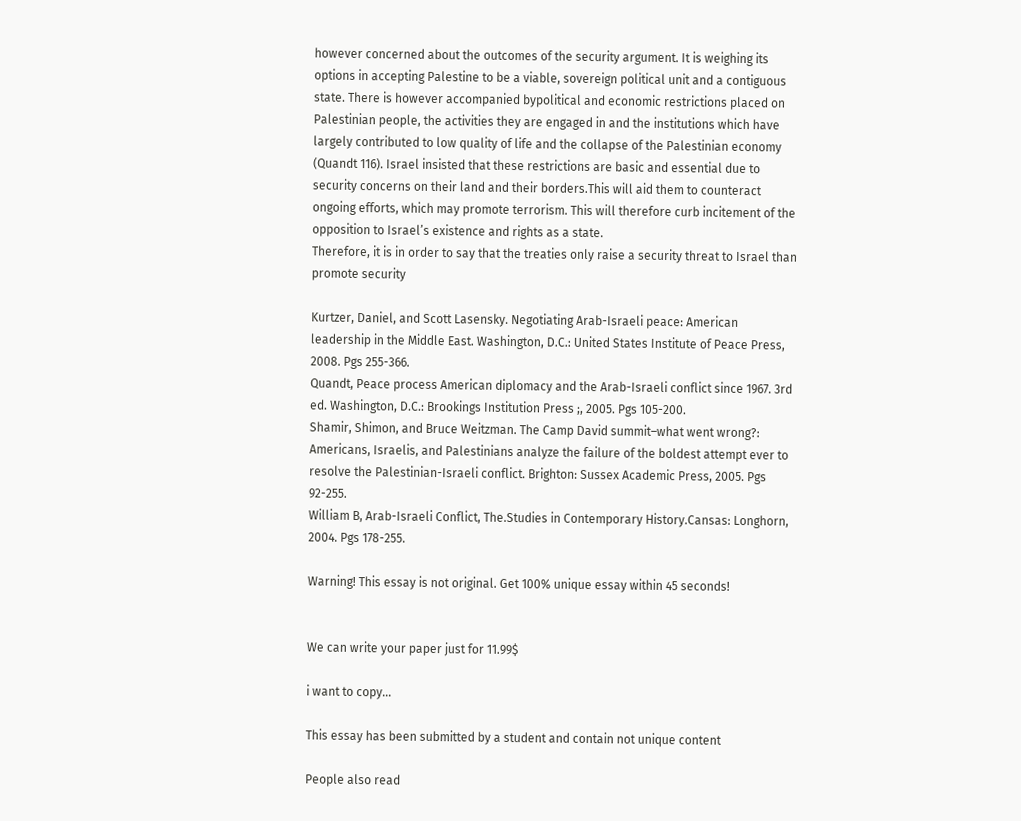however concerned about the outcomes of the security argument. It is weighing its options in accepting Palestine to be a viable, sovereign political unit and a contiguous state. There is however accompanied bypolitical and economic restrictions placed on Palestinian people, the activities they are engaged in and the institutions which have largely contributed to low quality of life and the collapse of the Palestinian economy (Quandt 116). Israel insisted that these restrictions are basic and essential due to security concerns on their land and their borders.This will aid them to counteract ongoing efforts, which may promote terrorism. This will therefore curb incitement of the opposition to Israel’s existence and rights as a state.
Therefore, it is in order to say that the treaties only raise a security threat to Israel than promote security

Kurtzer, Daniel, and Scott Lasensky. Negotiating Arab-Israeli peace: American leadership in the Middle East. Washington, D.C.: United States Institute of Peace Press, 2008. Pgs 255-366.
Quandt, Peace process American diplomacy and the Arab-Israeli conflict since 1967. 3rd ed. Washington, D.C.: Brookings Institution Press ;, 2005. Pgs 105-200.
Shamir, Shimon, and Bruce Weitzman. The Camp David summit–what went wrong?: Americans, Israelis, and Palestinians analyze the failure of the boldest attempt ever to resolve the Palestinian-Israeli conflict. Brighton: Sussex Academic Press, 2005. Pgs 92-255.
William B, Arab-Israeli Conflict, The.Studies in Contemporary History.Cansas: Longhorn, 2004. Pgs 178-255.

Warning! This essay is not original. Get 100% unique essay within 45 seconds!


We can write your paper just for 11.99$

i want to copy...

This essay has been submitted by a student and contain not unique content

People also read